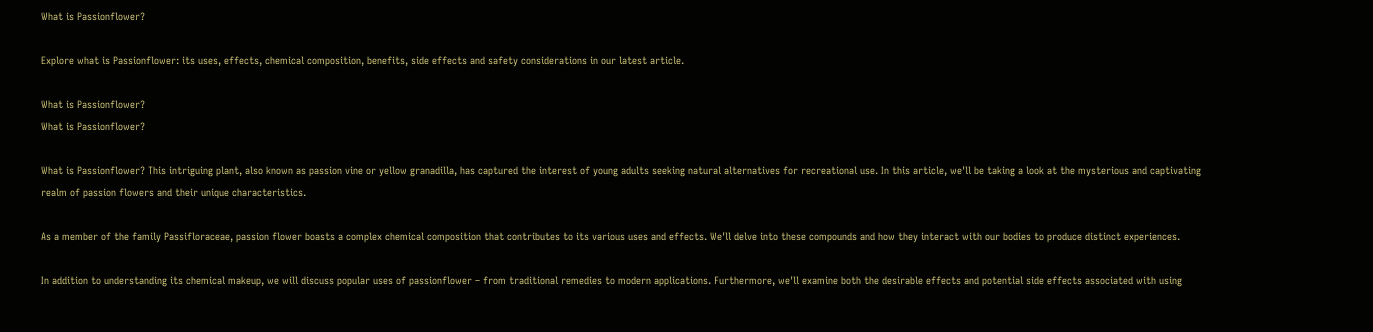What is Passionflower?

Explore what is Passionflower: its uses, effects, chemical composition, benefits, side effects and safety considerations in our latest article.

What is Passionflower?
What is Passionflower?

What is Passionflower? This intriguing plant, also known as passion vine or yellow granadilla, has captured the interest of young adults seeking natural alternatives for recreational use. In this article, we'll be taking a look at the mysterious and captivating realm of passion flowers and their unique characteristics.

As a member of the family Passifloraceae, passion flower boasts a complex chemical composition that contributes to its various uses and effects. We'll delve into these compounds and how they interact with our bodies to produce distinct experiences.

In addition to understanding its chemical makeup, we will discuss popular uses of passionflower – from traditional remedies to modern applications. Furthermore, we'll examine both the desirable effects and potential side effects associated with using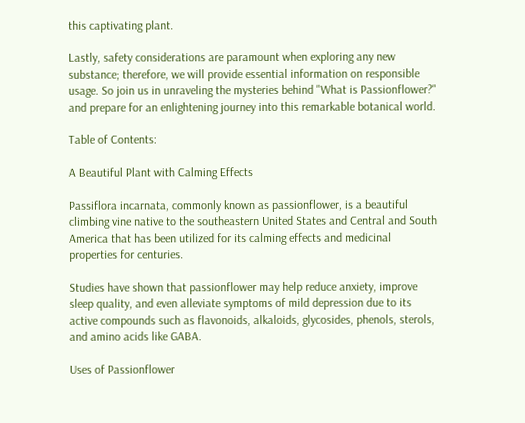this captivating plant.

Lastly, safety considerations are paramount when exploring any new substance; therefore, we will provide essential information on responsible usage. So join us in unraveling the mysteries behind "What is Passionflower?" and prepare for an enlightening journey into this remarkable botanical world.

Table of Contents:

A Beautiful Plant with Calming Effects

Passiflora incarnata, commonly known as passionflower, is a beautiful climbing vine native to the southeastern United States and Central and South America that has been utilized for its calming effects and medicinal properties for centuries.

Studies have shown that passionflower may help reduce anxiety, improve sleep quality, and even alleviate symptoms of mild depression due to its active compounds such as flavonoids, alkaloids, glycosides, phenols, sterols, and amino acids like GABA.

Uses of Passionflower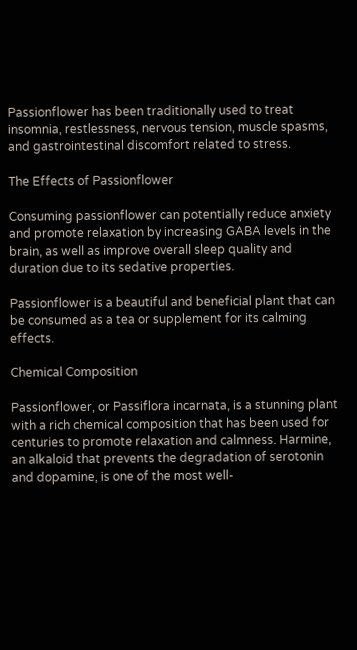Passionflower has been traditionally used to treat insomnia, restlessness, nervous tension, muscle spasms, and gastrointestinal discomfort related to stress.

The Effects of Passionflower

Consuming passionflower can potentially reduce anxiety and promote relaxation by increasing GABA levels in the brain, as well as improve overall sleep quality and duration due to its sedative properties.

Passionflower is a beautiful and beneficial plant that can be consumed as a tea or supplement for its calming effects.

Chemical Composition

Passionflower, or Passiflora incarnata, is a stunning plant with a rich chemical composition that has been used for centuries to promote relaxation and calmness. Harmine, an alkaloid that prevents the degradation of serotonin and dopamine, is one of the most well-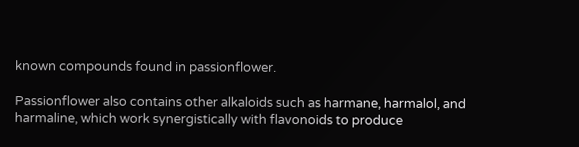known compounds found in passionflower.

Passionflower also contains other alkaloids such as harmane, harmalol, and harmaline, which work synergistically with flavonoids to produce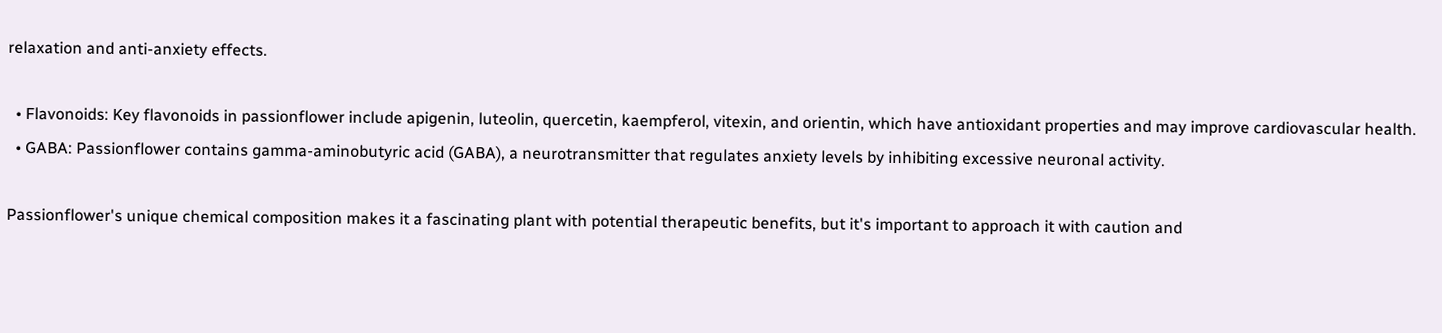relaxation and anti-anxiety effects.

  • Flavonoids: Key flavonoids in passionflower include apigenin, luteolin, quercetin, kaempferol, vitexin, and orientin, which have antioxidant properties and may improve cardiovascular health.
  • GABA: Passionflower contains gamma-aminobutyric acid (GABA), a neurotransmitter that regulates anxiety levels by inhibiting excessive neuronal activity.

Passionflower's unique chemical composition makes it a fascinating plant with potential therapeutic benefits, but it's important to approach it with caution and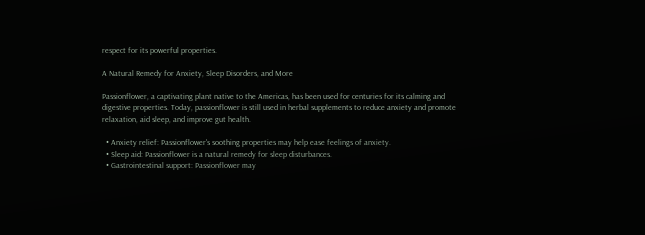respect for its powerful properties.

A Natural Remedy for Anxiety, Sleep Disorders, and More

Passionflower, a captivating plant native to the Americas, has been used for centuries for its calming and digestive properties. Today, passionflower is still used in herbal supplements to reduce anxiety and promote relaxation, aid sleep, and improve gut health.

  • Anxiety relief: Passionflower's soothing properties may help ease feelings of anxiety.
  • Sleep aid: Passionflower is a natural remedy for sleep disturbances.
  • Gastrointestinal support: Passionflower may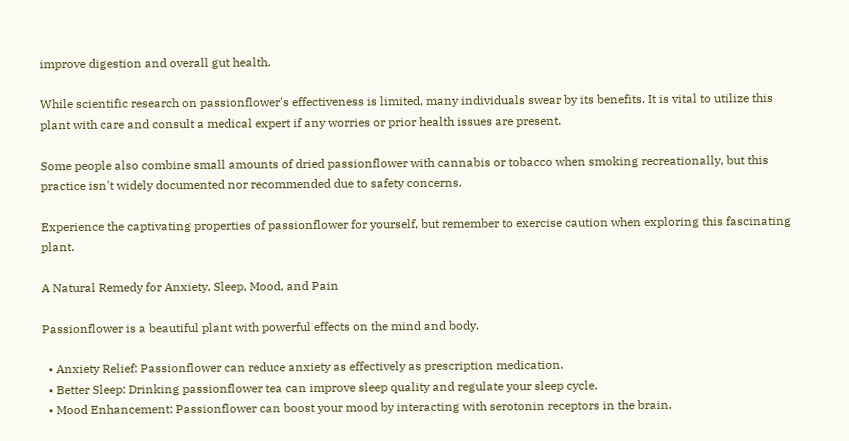improve digestion and overall gut health.

While scientific research on passionflower's effectiveness is limited, many individuals swear by its benefits. It is vital to utilize this plant with care and consult a medical expert if any worries or prior health issues are present.

Some people also combine small amounts of dried passionflower with cannabis or tobacco when smoking recreationally, but this practice isn't widely documented nor recommended due to safety concerns.

Experience the captivating properties of passionflower for yourself, but remember to exercise caution when exploring this fascinating plant.

A Natural Remedy for Anxiety, Sleep, Mood, and Pain

Passionflower is a beautiful plant with powerful effects on the mind and body.

  • Anxiety Relief: Passionflower can reduce anxiety as effectively as prescription medication.
  • Better Sleep: Drinking passionflower tea can improve sleep quality and regulate your sleep cycle.
  • Mood Enhancement: Passionflower can boost your mood by interacting with serotonin receptors in the brain.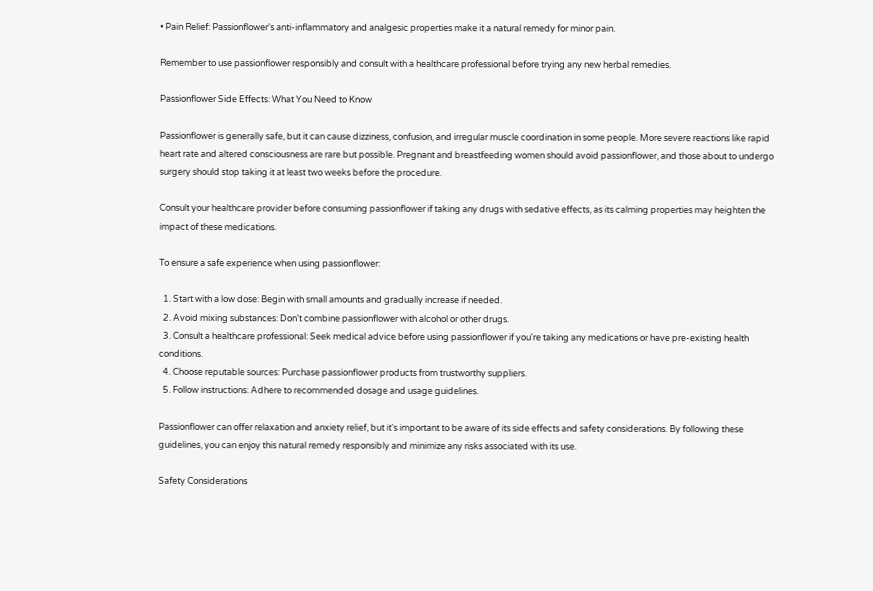• Pain Relief: Passionflower's anti-inflammatory and analgesic properties make it a natural remedy for minor pain.

Remember to use passionflower responsibly and consult with a healthcare professional before trying any new herbal remedies.

Passionflower Side Effects: What You Need to Know

Passionflower is generally safe, but it can cause dizziness, confusion, and irregular muscle coordination in some people. More severe reactions like rapid heart rate and altered consciousness are rare but possible. Pregnant and breastfeeding women should avoid passionflower, and those about to undergo surgery should stop taking it at least two weeks before the procedure.

Consult your healthcare provider before consuming passionflower if taking any drugs with sedative effects, as its calming properties may heighten the impact of these medications.

To ensure a safe experience when using passionflower:

  1. Start with a low dose: Begin with small amounts and gradually increase if needed.
  2. Avoid mixing substances: Don't combine passionflower with alcohol or other drugs.
  3. Consult a healthcare professional: Seek medical advice before using passionflower if you're taking any medications or have pre-existing health conditions.
  4. Choose reputable sources: Purchase passionflower products from trustworthy suppliers.
  5. Follow instructions: Adhere to recommended dosage and usage guidelines.

Passionflower can offer relaxation and anxiety relief, but it's important to be aware of its side effects and safety considerations. By following these guidelines, you can enjoy this natural remedy responsibly and minimize any risks associated with its use.

Safety Considerations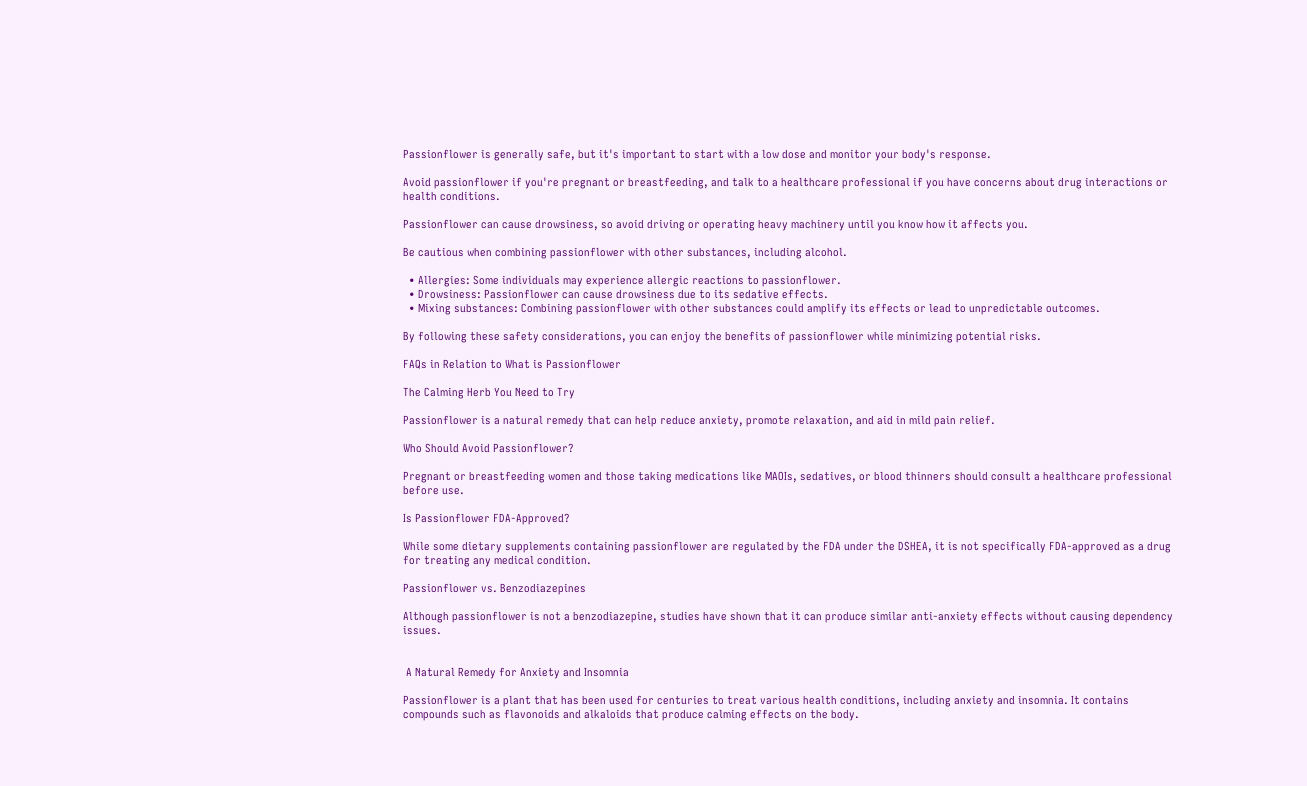Passionflower is generally safe, but it's important to start with a low dose and monitor your body's response.

Avoid passionflower if you're pregnant or breastfeeding, and talk to a healthcare professional if you have concerns about drug interactions or health conditions.

Passionflower can cause drowsiness, so avoid driving or operating heavy machinery until you know how it affects you.

Be cautious when combining passionflower with other substances, including alcohol.

  • Allergies: Some individuals may experience allergic reactions to passionflower.
  • Drowsiness: Passionflower can cause drowsiness due to its sedative effects.
  • Mixing substances: Combining passionflower with other substances could amplify its effects or lead to unpredictable outcomes.

By following these safety considerations, you can enjoy the benefits of passionflower while minimizing potential risks.

FAQs in Relation to What is Passionflower

The Calming Herb You Need to Try

Passionflower is a natural remedy that can help reduce anxiety, promote relaxation, and aid in mild pain relief.

Who Should Avoid Passionflower?

Pregnant or breastfeeding women and those taking medications like MAOIs, sedatives, or blood thinners should consult a healthcare professional before use.

Is Passionflower FDA-Approved?

While some dietary supplements containing passionflower are regulated by the FDA under the DSHEA, it is not specifically FDA-approved as a drug for treating any medical condition.

Passionflower vs. Benzodiazepines

Although passionflower is not a benzodiazepine, studies have shown that it can produce similar anti-anxiety effects without causing dependency issues.


 A Natural Remedy for Anxiety and Insomnia

Passionflower is a plant that has been used for centuries to treat various health conditions, including anxiety and insomnia. It contains compounds such as flavonoids and alkaloids that produce calming effects on the body.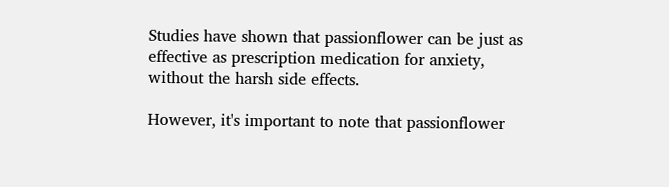Studies have shown that passionflower can be just as effective as prescription medication for anxiety, without the harsh side effects.

However, it's important to note that passionflower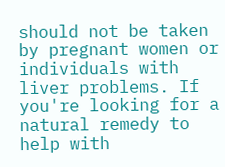should not be taken by pregnant women or individuals with liver problems. If you're looking for a natural remedy to help with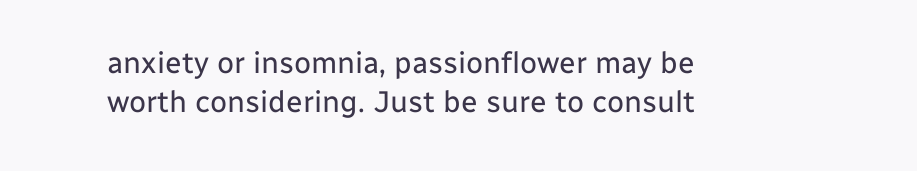anxiety or insomnia, passionflower may be worth considering. Just be sure to consult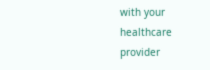with your healthcare provider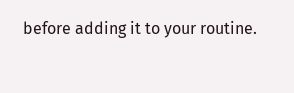before adding it to your routine.